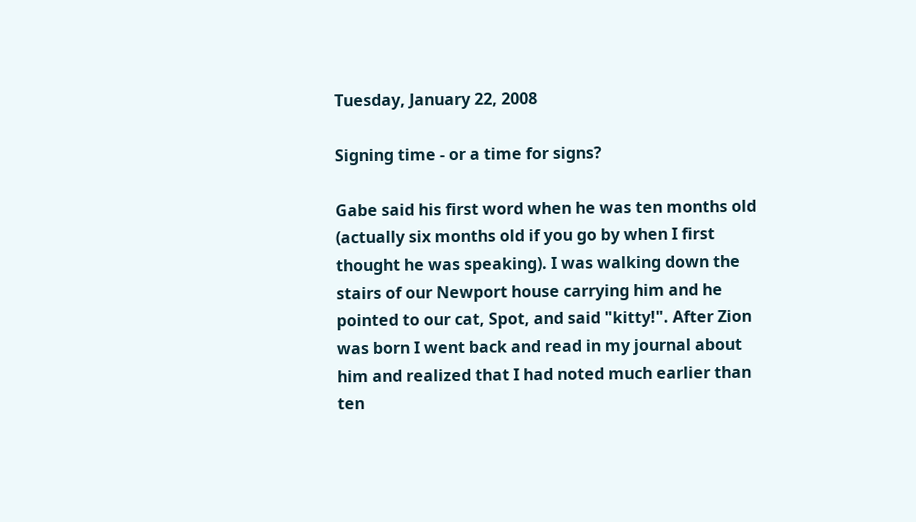Tuesday, January 22, 2008

Signing time - or a time for signs?

Gabe said his first word when he was ten months old (actually six months old if you go by when I first thought he was speaking). I was walking down the stairs of our Newport house carrying him and he pointed to our cat, Spot, and said "kitty!". After Zion was born I went back and read in my journal about him and realized that I had noted much earlier than ten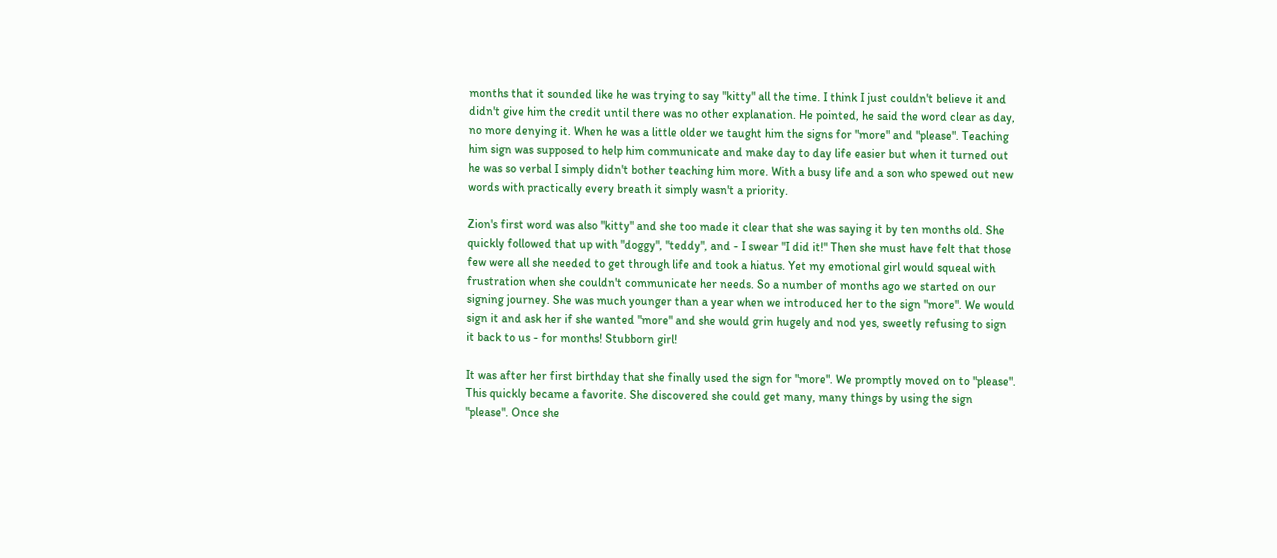months that it sounded like he was trying to say "kitty" all the time. I think I just couldn't believe it and didn't give him the credit until there was no other explanation. He pointed, he said the word clear as day, no more denying it. When he was a little older we taught him the signs for "more" and "please". Teaching him sign was supposed to help him communicate and make day to day life easier but when it turned out he was so verbal I simply didn't bother teaching him more. With a busy life and a son who spewed out new words with practically every breath it simply wasn't a priority.

Zion's first word was also "kitty" and she too made it clear that she was saying it by ten months old. She quickly followed that up with "doggy", "teddy", and - I swear "I did it!" Then she must have felt that those few were all she needed to get through life and took a hiatus. Yet my emotional girl would squeal with frustration when she couldn't communicate her needs. So a number of months ago we started on our signing journey. She was much younger than a year when we introduced her to the sign "more". We would sign it and ask her if she wanted "more" and she would grin hugely and nod yes, sweetly refusing to sign it back to us - for months! Stubborn girl!

It was after her first birthday that she finally used the sign for "more". We promptly moved on to "please". This quickly became a favorite. She discovered she could get many, many things by using the sign "please". Once she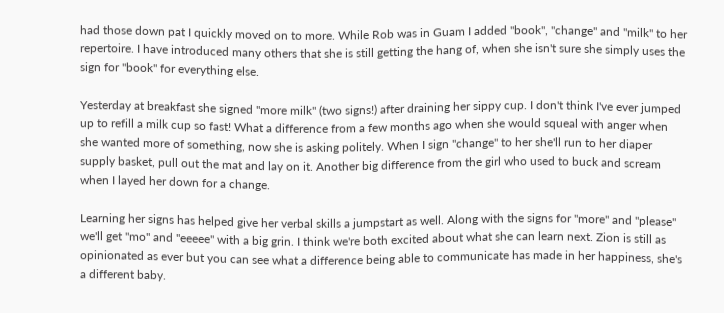had those down pat I quickly moved on to more. While Rob was in Guam I added "book", "change" and "milk" to her repertoire. I have introduced many others that she is still getting the hang of, when she isn't sure she simply uses the sign for "book" for everything else.

Yesterday at breakfast she signed "more milk" (two signs!) after draining her sippy cup. I don't think I've ever jumped up to refill a milk cup so fast! What a difference from a few months ago when she would squeal with anger when she wanted more of something, now she is asking politely. When I sign "change" to her she'll run to her diaper supply basket, pull out the mat and lay on it. Another big difference from the girl who used to buck and scream when I layed her down for a change.

Learning her signs has helped give her verbal skills a jumpstart as well. Along with the signs for "more" and "please" we'll get "mo" and "eeeee" with a big grin. I think we're both excited about what she can learn next. Zion is still as opinionated as ever but you can see what a difference being able to communicate has made in her happiness, she's a different baby.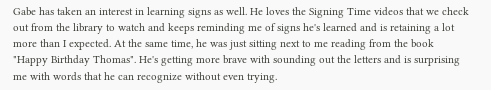Gabe has taken an interest in learning signs as well. He loves the Signing Time videos that we check out from the library to watch and keeps reminding me of signs he's learned and is retaining a lot more than I expected. At the same time, he was just sitting next to me reading from the book "Happy Birthday Thomas". He's getting more brave with sounding out the letters and is surprising me with words that he can recognize without even trying.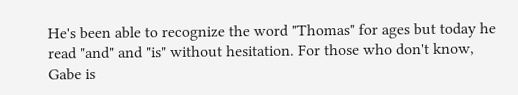He's been able to recognize the word "Thomas" for ages but today he read "and" and "is" without hesitation. For those who don't know, Gabe is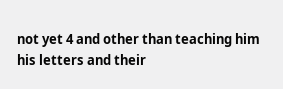not yet 4 and other than teaching him his letters and their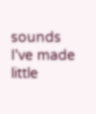sounds I've made little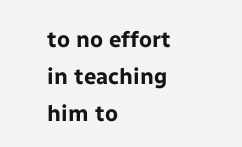to no effort in teaching him to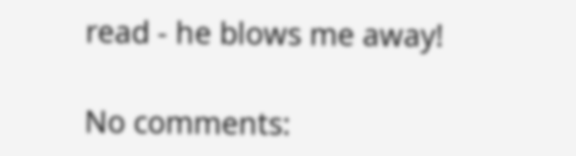read - he blows me away!

No comments: